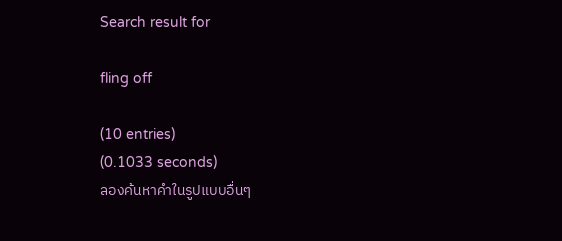Search result for

fling off

(10 entries)
(0.1033 seconds)
ลองค้นหาคำในรูปแบบอื่นๆ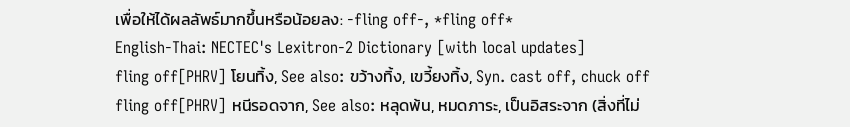เพื่อให้ได้ผลลัพธ์มากขึ้นหรือน้อยลง: -fling off-, *fling off*
English-Thai: NECTEC's Lexitron-2 Dictionary [with local updates]
fling off[PHRV] โยนทิ้ง, See also: ขว้างทิ้ง, เขวี้ยงทิ้ง, Syn. cast off, chuck off
fling off[PHRV] หนีรอดจาก, See also: หลุดพ้น, หมดภาระ, เป็นอิสระจาก (สิ่งที่ไม่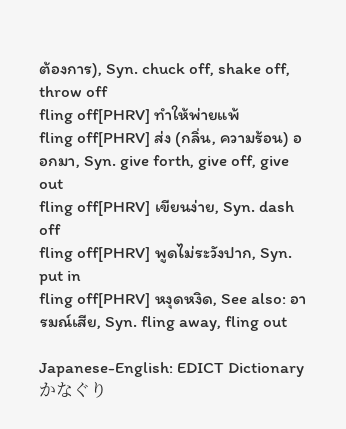ต้องการ), Syn. chuck off, shake off, throw off
fling off[PHRV] ทำให้พ่ายแพ้
fling off[PHRV] ส่ง (กลิ่น, ความร้อน) ออกมา, Syn. give forth, give off, give out
fling off[PHRV] เขียนง่าย, Syn. dash off
fling off[PHRV] พูดไม่ระวังปาก, Syn. put in
fling off[PHRV] หงุดหงิด, See also: อารมณ์เสีย, Syn. fling away, fling out

Japanese-English: EDICT Dictionary
かなぐり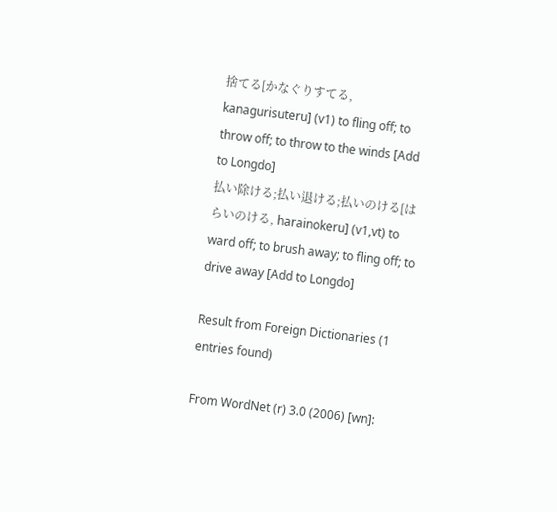捨てる[かなぐりすてる, kanagurisuteru] (v1) to fling off; to throw off; to throw to the winds [Add to Longdo]
払い除ける;払い退ける;払いのける[はらいのける, harainokeru] (v1,vt) to ward off; to brush away; to fling off; to drive away [Add to Longdo]

Result from Foreign Dictionaries (1 entries found)

From WordNet (r) 3.0 (2006) [wn]: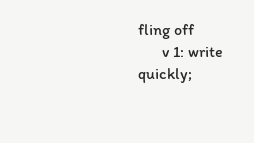fling off
      v 1: write quickly;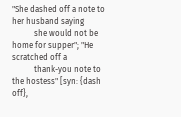"She dashed off a note to her husband saying
           she would not be home for supper"; "He scratched off a
           thank-you note to the hostess" [syn: {dash off},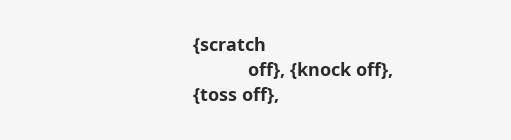{scratch
           off}, {knock off}, {toss off},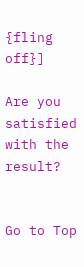{fling off}]

Are you satisfied with the result?


Go to Top